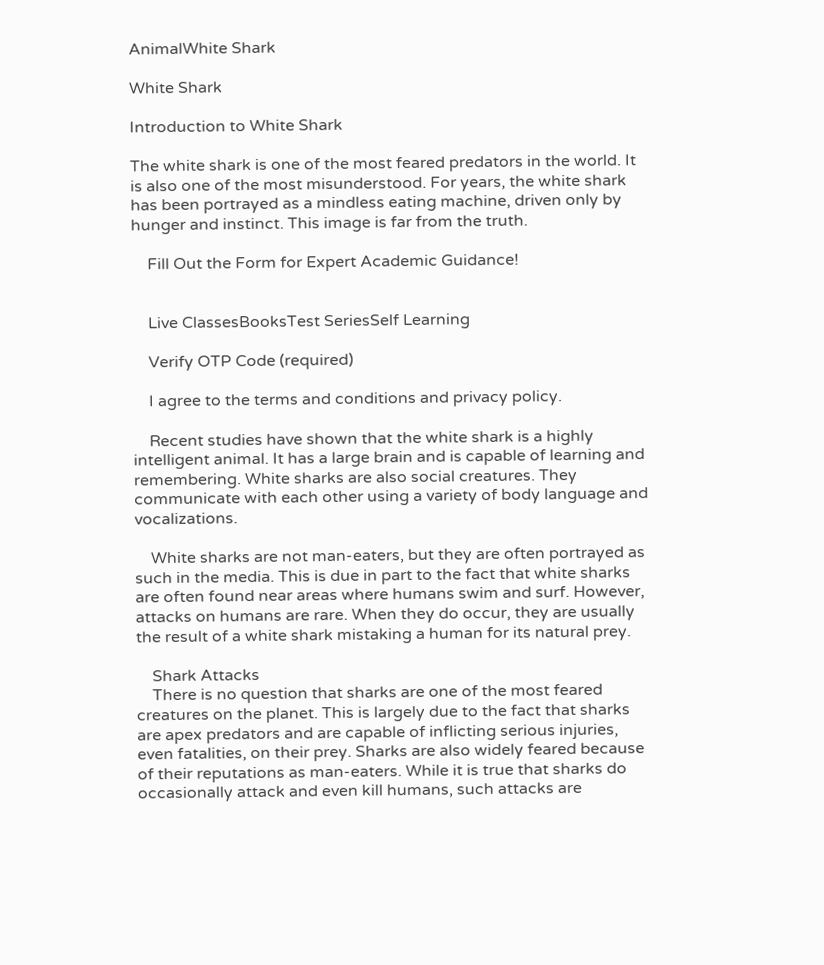AnimalWhite Shark

White Shark

Introduction to White Shark

The white shark is one of the most feared predators in the world. It is also one of the most misunderstood. For years, the white shark has been portrayed as a mindless eating machine, driven only by hunger and instinct. This image is far from the truth.

    Fill Out the Form for Expert Academic Guidance!


    Live ClassesBooksTest SeriesSelf Learning

    Verify OTP Code (required)

    I agree to the terms and conditions and privacy policy.

    Recent studies have shown that the white shark is a highly intelligent animal. It has a large brain and is capable of learning and remembering. White sharks are also social creatures. They communicate with each other using a variety of body language and vocalizations.

    White sharks are not man-eaters, but they are often portrayed as such in the media. This is due in part to the fact that white sharks are often found near areas where humans swim and surf. However, attacks on humans are rare. When they do occur, they are usually the result of a white shark mistaking a human for its natural prey.

    Shark Attacks
    There is no question that sharks are one of the most feared creatures on the planet. This is largely due to the fact that sharks are apex predators and are capable of inflicting serious injuries, even fatalities, on their prey. Sharks are also widely feared because of their reputations as man-eaters. While it is true that sharks do occasionally attack and even kill humans, such attacks are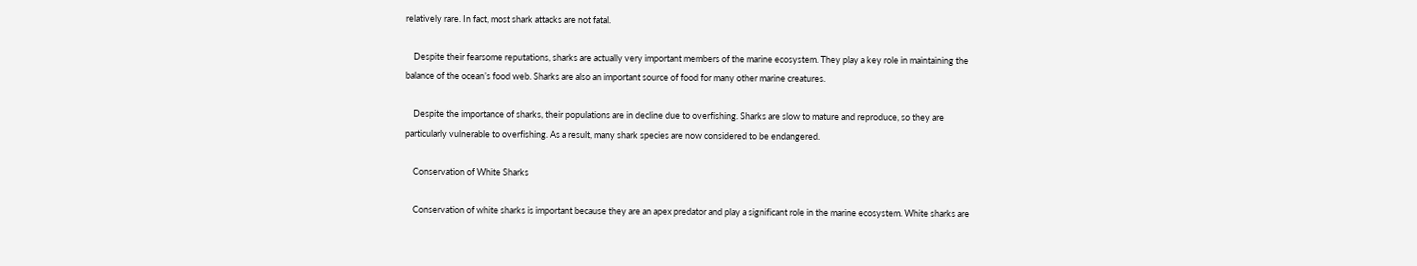relatively rare. In fact, most shark attacks are not fatal.

    Despite their fearsome reputations, sharks are actually very important members of the marine ecosystem. They play a key role in maintaining the balance of the ocean’s food web. Sharks are also an important source of food for many other marine creatures.

    Despite the importance of sharks, their populations are in decline due to overfishing. Sharks are slow to mature and reproduce, so they are particularly vulnerable to overfishing. As a result, many shark species are now considered to be endangered.

    Conservation of White Sharks

    Conservation of white sharks is important because they are an apex predator and play a significant role in the marine ecosystem. White sharks are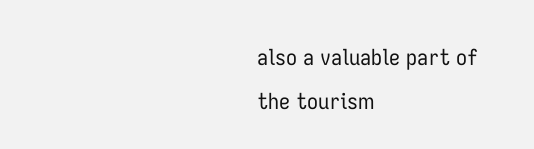also a valuable part of the tourism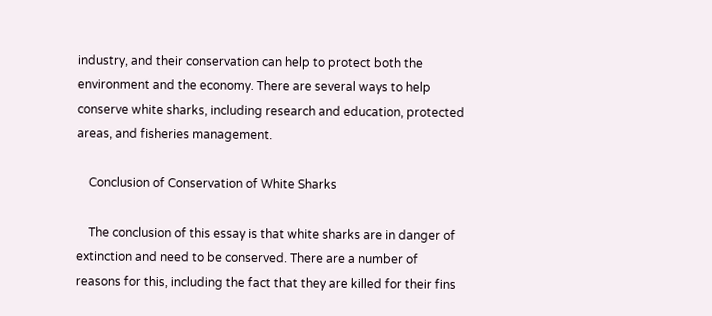industry, and their conservation can help to protect both the environment and the economy. There are several ways to help conserve white sharks, including research and education, protected areas, and fisheries management.

    Conclusion of Conservation of White Sharks

    The conclusion of this essay is that white sharks are in danger of extinction and need to be conserved. There are a number of reasons for this, including the fact that they are killed for their fins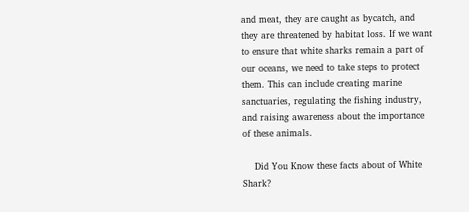and meat, they are caught as bycatch, and they are threatened by habitat loss. If we want to ensure that white sharks remain a part of our oceans, we need to take steps to protect them. This can include creating marine sanctuaries, regulating the fishing industry, and raising awareness about the importance of these animals.

    Did You Know these facts about of White Shark?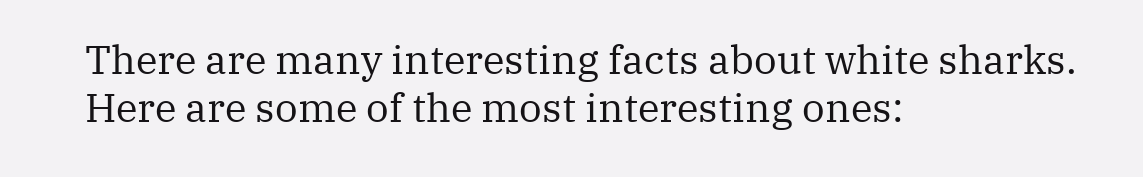There are many interesting facts about white sharks. Here are some of the most interesting ones: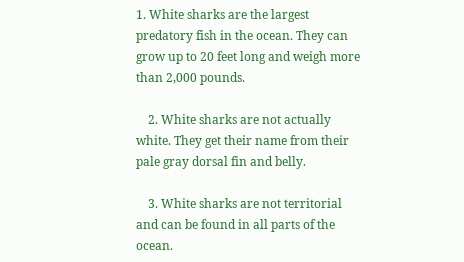1. White sharks are the largest predatory fish in the ocean. They can grow up to 20 feet long and weigh more than 2,000 pounds.

    2. White sharks are not actually white. They get their name from their pale gray dorsal fin and belly.

    3. White sharks are not territorial and can be found in all parts of the ocean.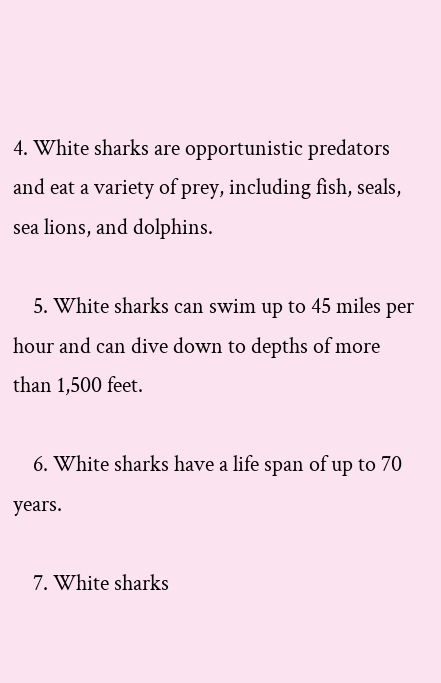4. White sharks are opportunistic predators and eat a variety of prey, including fish, seals, sea lions, and dolphins.

    5. White sharks can swim up to 45 miles per hour and can dive down to depths of more than 1,500 feet.

    6. White sharks have a life span of up to 70 years.

    7. White sharks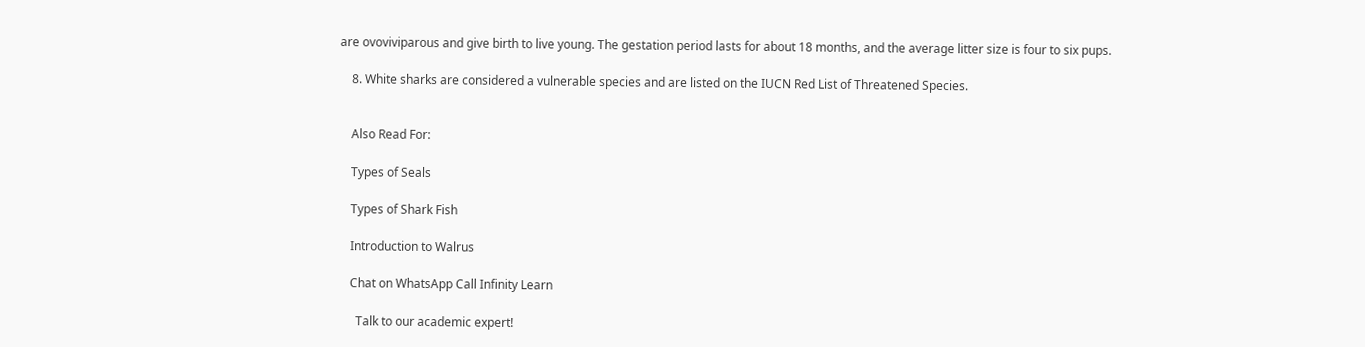are ovoviviparous and give birth to live young. The gestation period lasts for about 18 months, and the average litter size is four to six pups.

    8. White sharks are considered a vulnerable species and are listed on the IUCN Red List of Threatened Species.


    Also Read For:

    Types of Seals

    Types of Shark Fish

    Introduction to Walrus

    Chat on WhatsApp Call Infinity Learn

      Talk to our academic expert!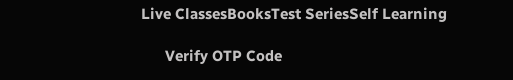Live ClassesBooksTest SeriesSelf Learning

      Verify OTP Code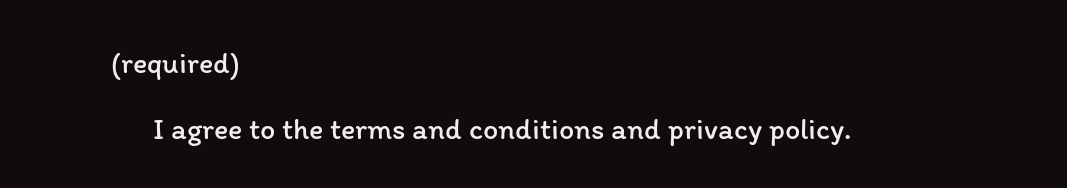(required)

      I agree to the terms and conditions and privacy policy.